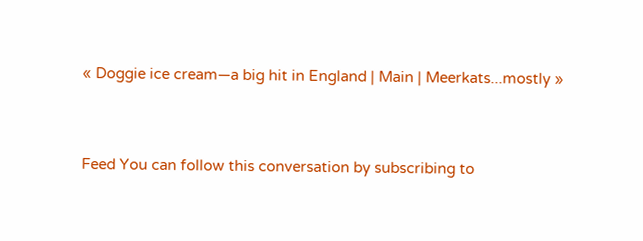« Doggie ice cream—a big hit in England | Main | Meerkats...mostly »


Feed You can follow this conversation by subscribing to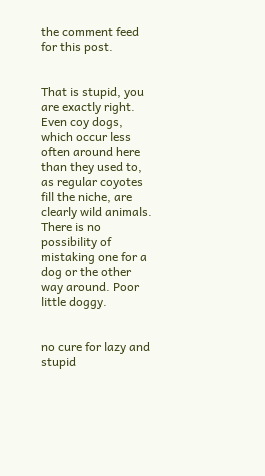the comment feed for this post.


That is stupid, you are exactly right. Even coy dogs, which occur less often around here than they used to, as regular coyotes fill the niche, are clearly wild animals. There is no possibility of mistaking one for a dog or the other way around. Poor little doggy.


no cure for lazy and stupid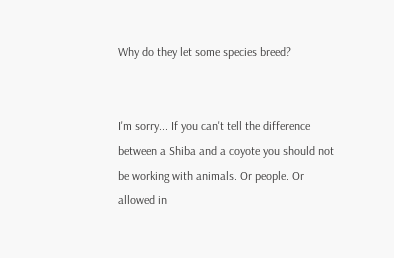Why do they let some species breed?


I'm sorry... If you can't tell the difference between a Shiba and a coyote you should not be working with animals. Or people. Or allowed in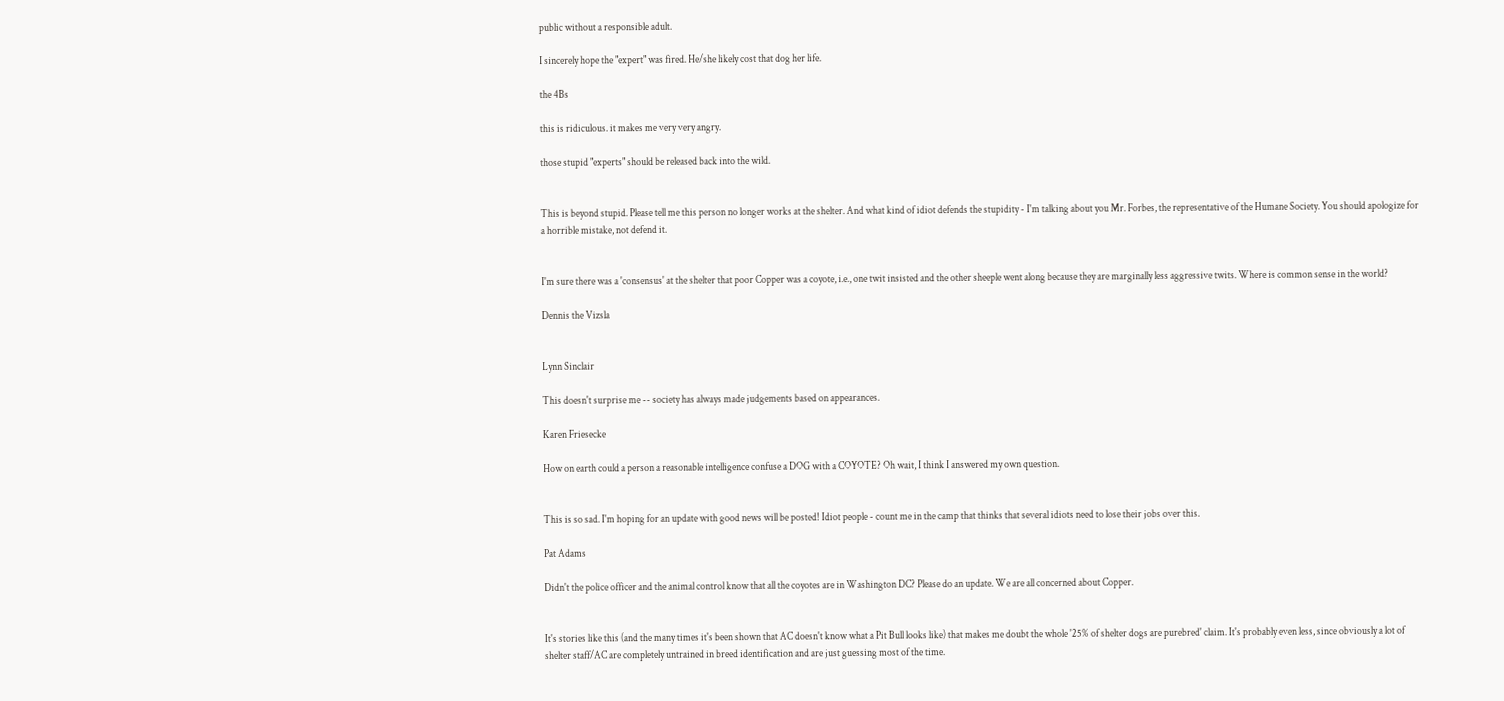public without a responsible adult.

I sincerely hope the "expert" was fired. He/she likely cost that dog her life.

the 4Bs

this is ridiculous. it makes me very very angry.

those stupid "experts" should be released back into the wild.


This is beyond stupid. Please tell me this person no longer works at the shelter. And what kind of idiot defends the stupidity - I'm talking about you Mr. Forbes, the representative of the Humane Society. You should apologize for a horrible mistake, not defend it.


I'm sure there was a 'consensus' at the shelter that poor Copper was a coyote, i.e., one twit insisted and the other sheeple went along because they are marginally less aggressive twits. Where is common sense in the world?

Dennis the Vizsla


Lynn Sinclair

This doesn't surprise me -- society has always made judgements based on appearances.

Karen Friesecke

How on earth could a person a reasonable intelligence confuse a DOG with a COYOTE? Oh wait, I think I answered my own question.


This is so sad. I'm hoping for an update with good news will be posted! Idiot people - count me in the camp that thinks that several idiots need to lose their jobs over this.

Pat Adams

Didn't the police officer and the animal control know that all the coyotes are in Washington DC? Please do an update. We are all concerned about Copper.


It's stories like this (and the many times it's been shown that AC doesn't know what a Pit Bull looks like) that makes me doubt the whole '25% of shelter dogs are purebred' claim. It's probably even less, since obviously a lot of shelter staff/AC are completely untrained in breed identification and are just guessing most of the time.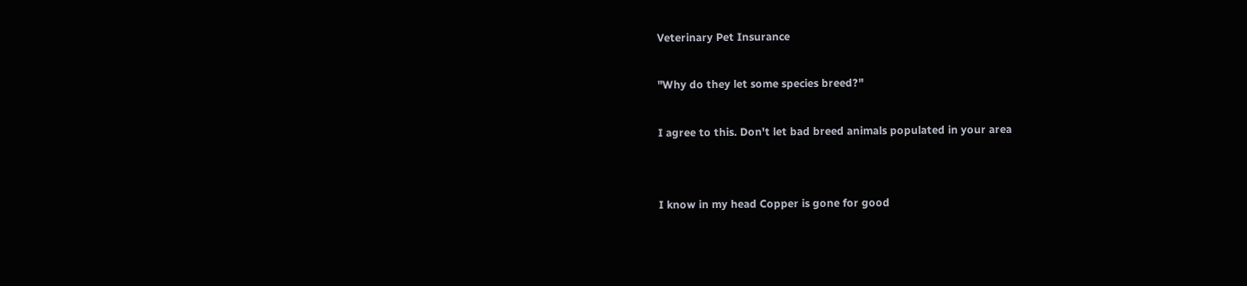Veterinary Pet Insurance

"Why do they let some species breed?"

I agree to this. Don't let bad breed animals populated in your area


I know in my head Copper is gone for good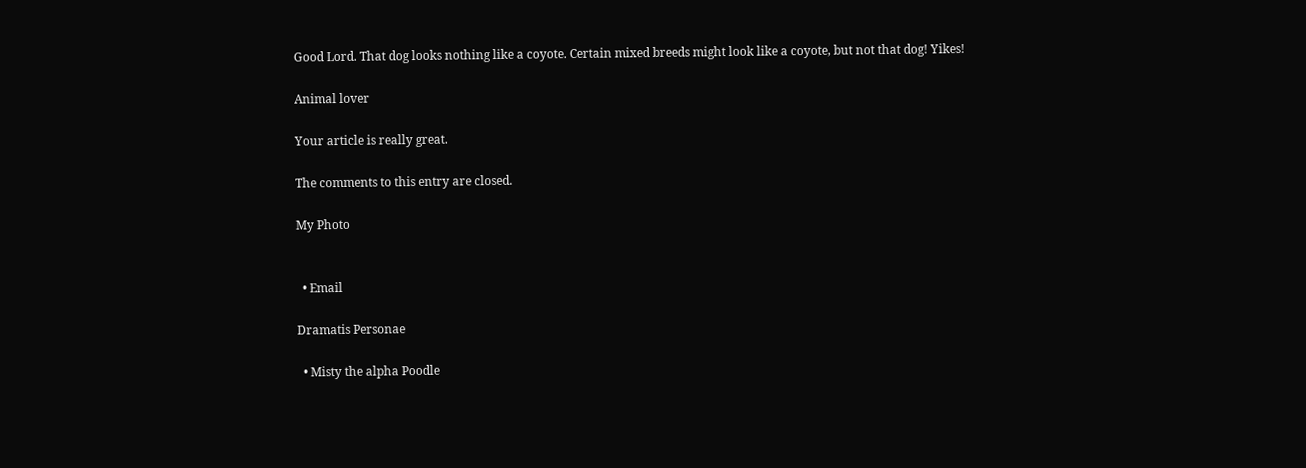Good Lord. That dog looks nothing like a coyote. Certain mixed breeds might look like a coyote, but not that dog! Yikes!

Animal lover

Your article is really great.

The comments to this entry are closed.

My Photo


  • Email

Dramatis Personae

  • Misty the alpha Poodle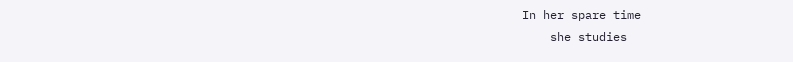In her spare time
    she studies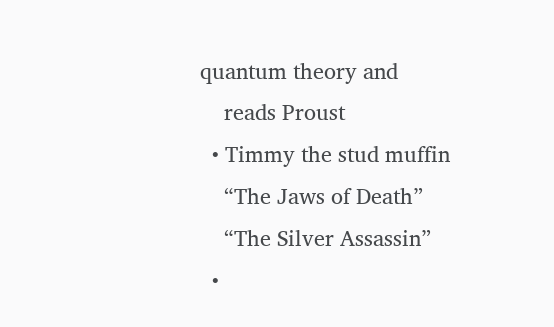quantum theory and
    reads Proust
  • Timmy the stud muffin
    “The Jaws of Death”
    “The Silver Assassin”
  •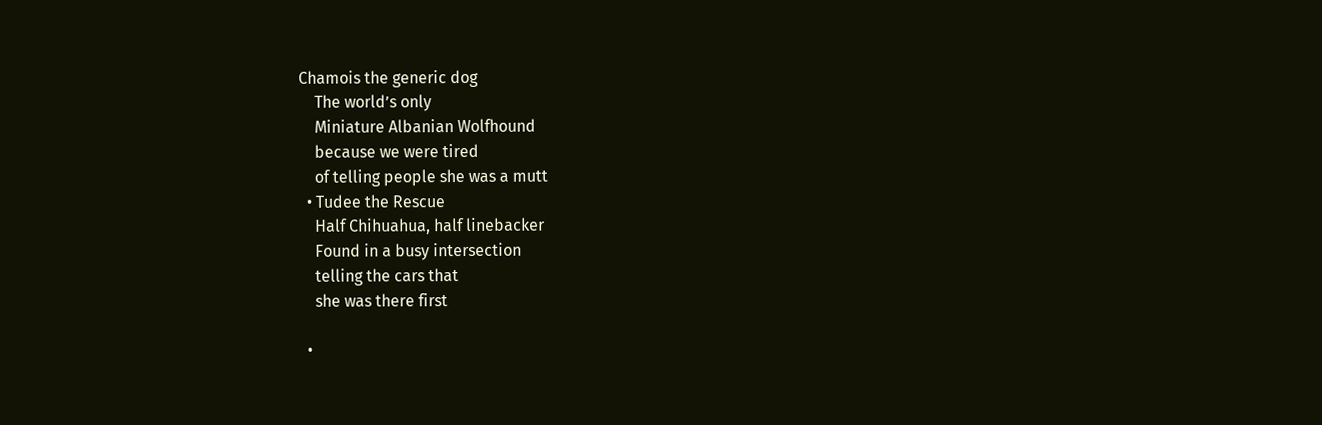Chamois the generic dog
    The world’s only
    Miniature Albanian Wolfhound
    because we were tired
    of telling people she was a mutt
  • Tudee the Rescue
    Half Chihuahua, half linebacker
    Found in a busy intersection
    telling the cars that
    she was there first

  •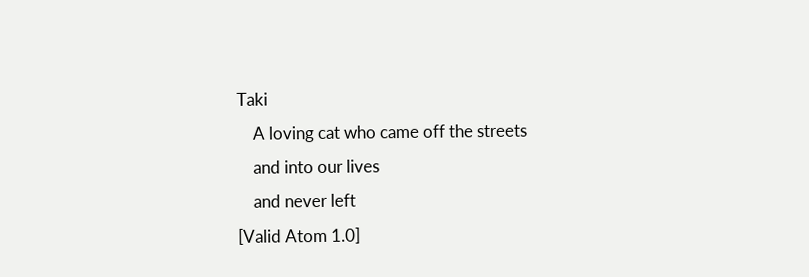Taki
    A loving cat who came off the streets
    and into our lives
    and never left
[Valid Atom 1.0]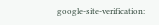google-site-verification: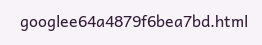googlee64a4879f6bea7bd.html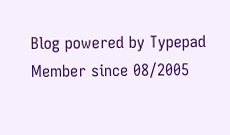Blog powered by Typepad
Member since 08/2005